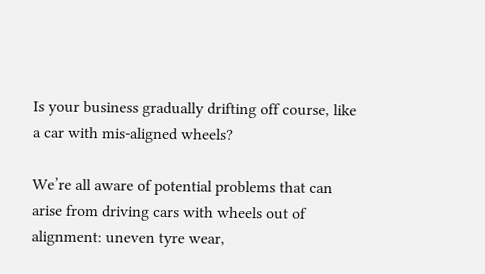Is your business gradually drifting off course, like a car with mis-aligned wheels?

We’re all aware of potential problems that can arise from driving cars with wheels out of alignment: uneven tyre wear,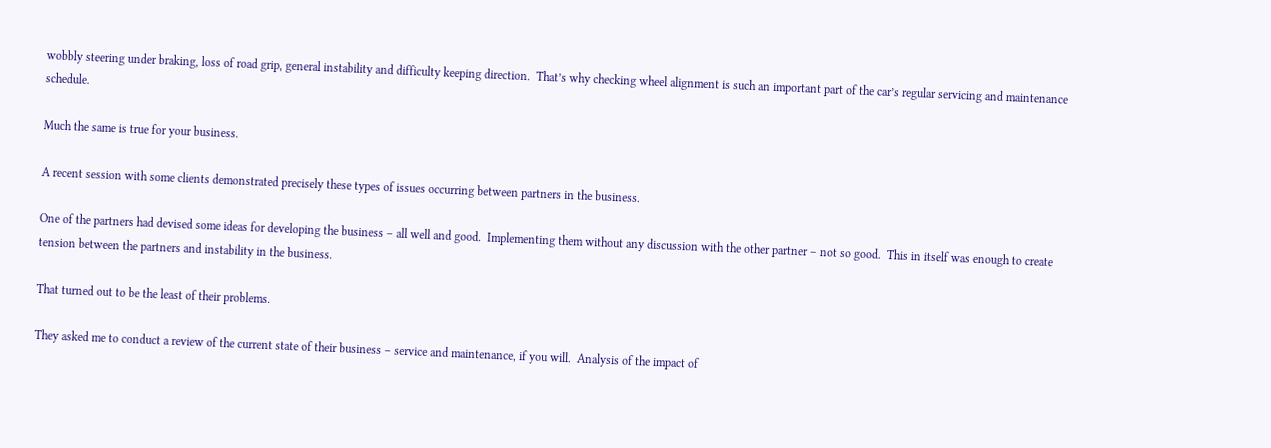wobbly steering under braking, loss of road grip, general instability and difficulty keeping direction.  That’s why checking wheel alignment is such an important part of the car’s regular servicing and maintenance schedule.

Much the same is true for your business.

A recent session with some clients demonstrated precisely these types of issues occurring between partners in the business.

One of the partners had devised some ideas for developing the business – all well and good.  Implementing them without any discussion with the other partner – not so good.  This in itself was enough to create tension between the partners and instability in the business.

That turned out to be the least of their problems.

They asked me to conduct a review of the current state of their business – service and maintenance, if you will.  Analysis of the impact of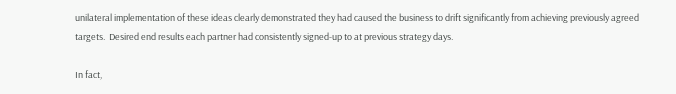unilateral implementation of these ideas clearly demonstrated they had caused the business to drift significantly from achieving previously agreed targets.  Desired end results each partner had consistently signed-up to at previous strategy days.

In fact,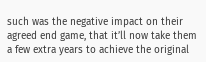such was the negative impact on their agreed end game, that it’ll now take them a few extra years to achieve the original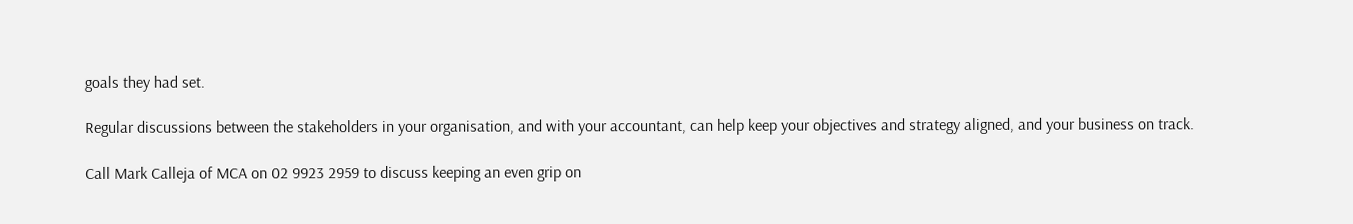goals they had set.

Regular discussions between the stakeholders in your organisation, and with your accountant, can help keep your objectives and strategy aligned, and your business on track.

Call Mark Calleja of MCA on 02 9923 2959 to discuss keeping an even grip on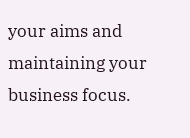your aims and maintaining your business focus.